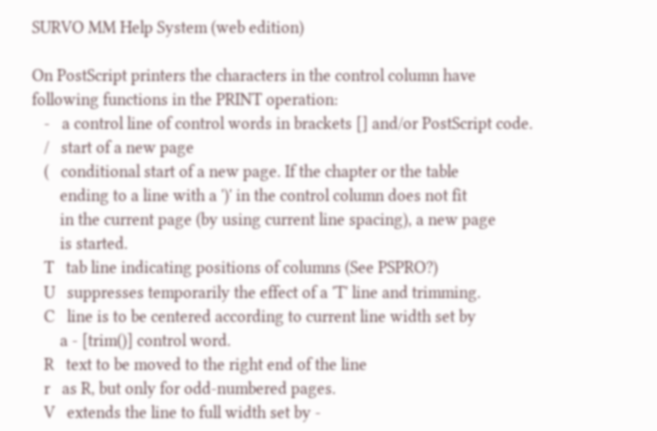SURVO MM Help System (web edition)

On PostScript printers the characters in the control column have
following functions in the PRINT operation:
   -   a control line of control words in brackets [] and/or PostScript code.
   /   start of a new page
   (   conditional start of a new page. If the chapter or the table
       ending to a line with a ')' in the control column does not fit
       in the current page (by using current line spacing), a new page
       is started.
   T   tab line indicating positions of columns (See PSPRO?)
   U   suppresses temporarily the effect of a 'T' line and trimming.
   C   line is to be centered according to current line width set by
       a - [trim()] control word.
   R   text to be moved to the right end of the line
   r   as R, but only for odd-numbered pages.
   V   extends the line to full width set by -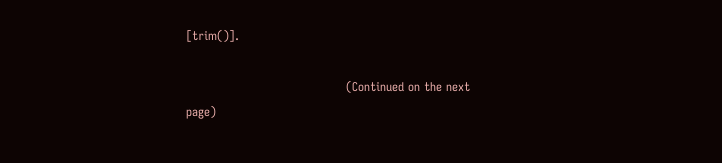[trim()].

                                        (Continued on the next page)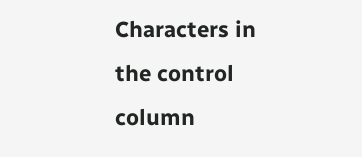Characters in the control column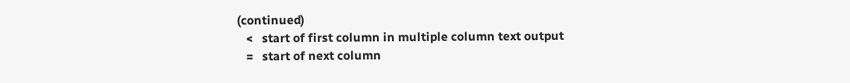(continued)
   <   start of first column in multiple column text output
   =   start of next column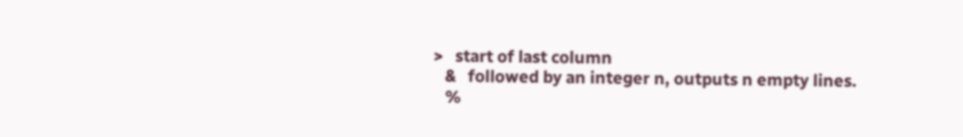>   start of last column
   &   followed by an integer n, outputs n empty lines.
   %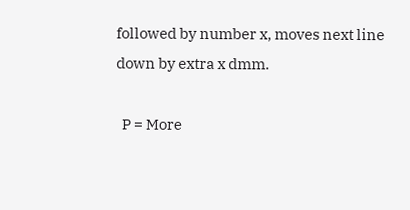followed by number x, moves next line down by extra x dmm.

  P = More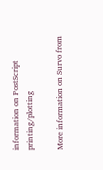information on PostScript printing/plotting

More information on Survo from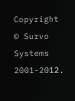Copyright © Survo Systems 2001-2012.